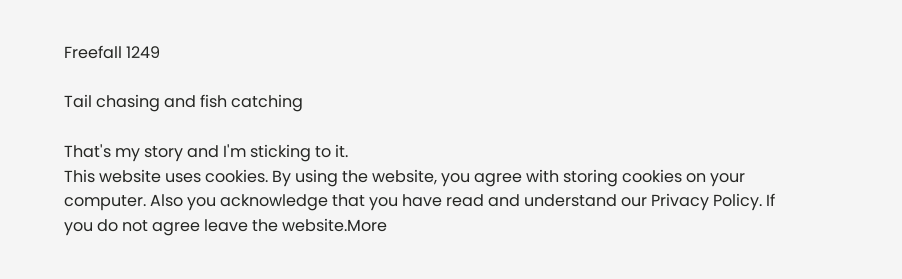Freefall 1249

Tail chasing and fish catching

That's my story and I'm sticking to it.
This website uses cookies. By using the website, you agree with storing cookies on your computer. Also you acknowledge that you have read and understand our Privacy Policy. If you do not agree leave the website.More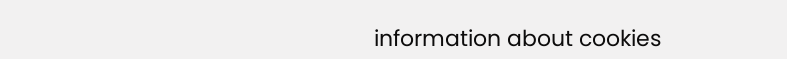information about cookies